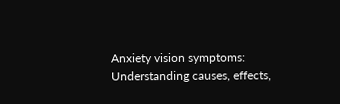Anxiety vision symptoms: Understanding causes, effects,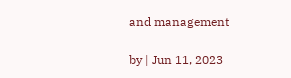and management

by | Jun 11, 2023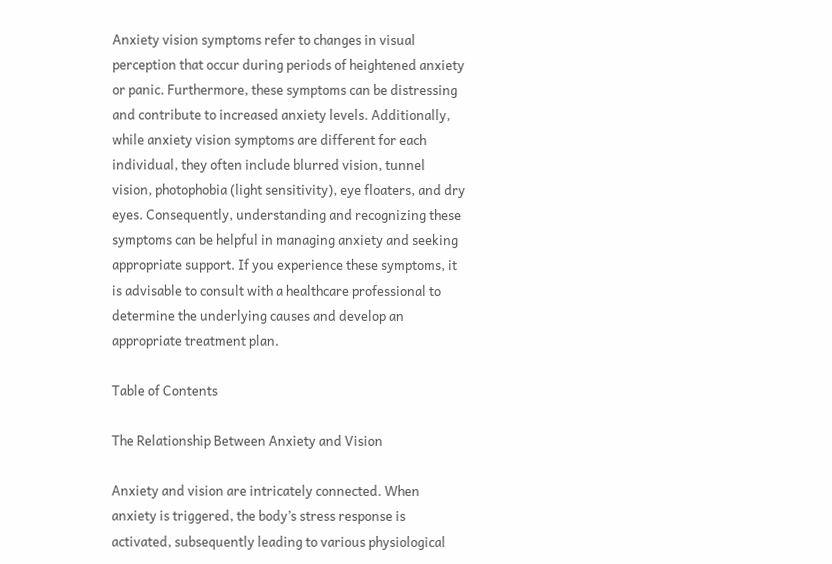Anxiety vision symptoms refer to changes in visual perception that occur during periods of heightened anxiety or panic. Furthermore, these symptoms can be distressing and contribute to increased anxiety levels. Additionally, while anxiety vision symptoms are different for each individual, they often include blurred vision, tunnel vision, photophobia (light sensitivity), eye floaters, and dry eyes. Consequently, understanding and recognizing these symptoms can be helpful in managing anxiety and seeking appropriate support. If you experience these symptoms, it is advisable to consult with a healthcare professional to determine the underlying causes and develop an appropriate treatment plan.

Table of Contents

The Relationship Between Anxiety and Vision

Anxiety and vision are intricately connected. When anxiety is triggered, the body’s stress response is activated, subsequently leading to various physiological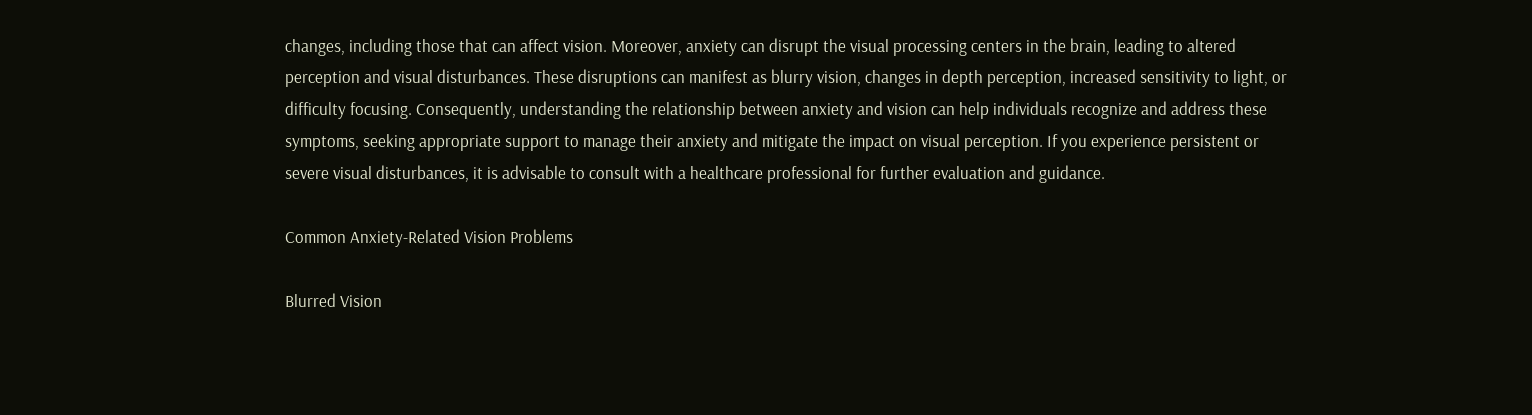changes, including those that can affect vision. Moreover, anxiety can disrupt the visual processing centers in the brain, leading to altered perception and visual disturbances. These disruptions can manifest as blurry vision, changes in depth perception, increased sensitivity to light, or difficulty focusing. Consequently, understanding the relationship between anxiety and vision can help individuals recognize and address these symptoms, seeking appropriate support to manage their anxiety and mitigate the impact on visual perception. If you experience persistent or severe visual disturbances, it is advisable to consult with a healthcare professional for further evaluation and guidance.

Common Anxiety-Related Vision Problems

Blurred Vision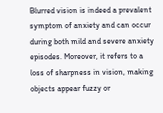Blurred vision is indeed a prevalent symptom of anxiety and can occur during both mild and severe anxiety episodes. Moreover, it refers to a loss of sharpness in vision, making objects appear fuzzy or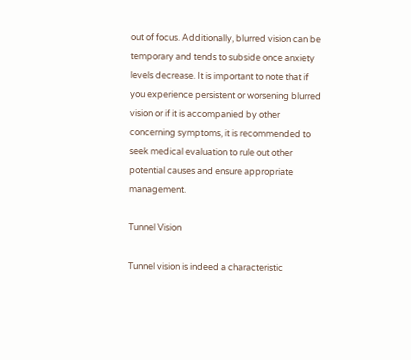out of focus. Additionally, blurred vision can be temporary and tends to subside once anxiety levels decrease. It is important to note that if you experience persistent or worsening blurred vision or if it is accompanied by other concerning symptoms, it is recommended to seek medical evaluation to rule out other potential causes and ensure appropriate management.

Tunnel Vision

Tunnel vision is indeed a characteristic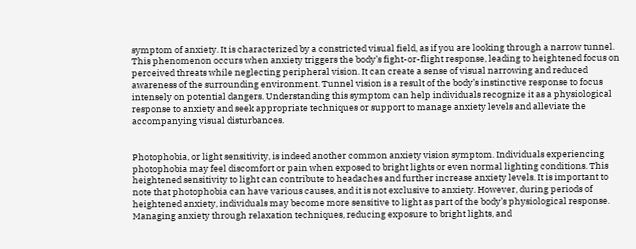symptom of anxiety. It is characterized by a constricted visual field, as if you are looking through a narrow tunnel. This phenomenon occurs when anxiety triggers the body’s fight-or-flight response, leading to heightened focus on perceived threats while neglecting peripheral vision. It can create a sense of visual narrowing and reduced awareness of the surrounding environment. Tunnel vision is a result of the body’s instinctive response to focus intensely on potential dangers. Understanding this symptom can help individuals recognize it as a physiological response to anxiety and seek appropriate techniques or support to manage anxiety levels and alleviate the accompanying visual disturbances.


Photophobia, or light sensitivity, is indeed another common anxiety vision symptom. Individuals experiencing photophobia may feel discomfort or pain when exposed to bright lights or even normal lighting conditions. This heightened sensitivity to light can contribute to headaches and further increase anxiety levels. It is important to note that photophobia can have various causes, and it is not exclusive to anxiety. However, during periods of heightened anxiety, individuals may become more sensitive to light as part of the body’s physiological response. Managing anxiety through relaxation techniques, reducing exposure to bright lights, and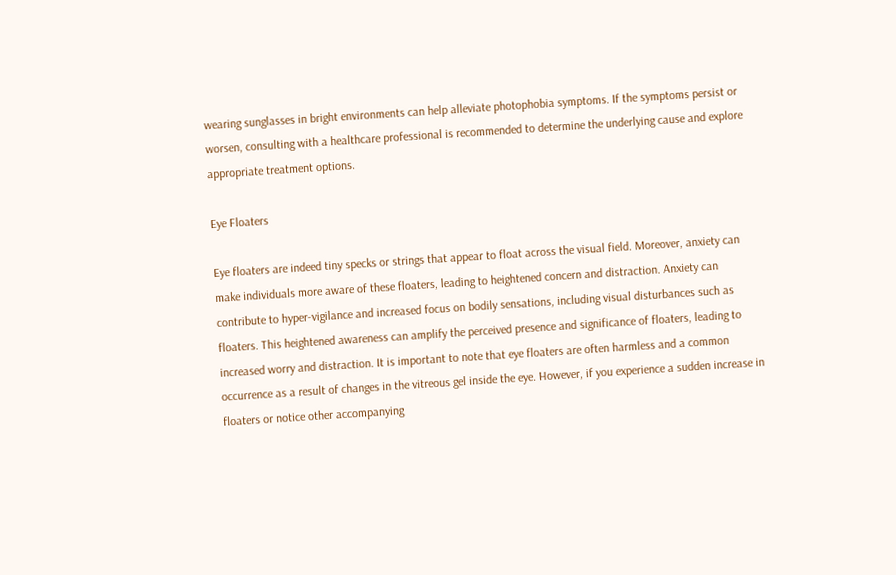wearing sunglasses in bright environments can help alleviate photophobia symptoms. If the symptoms persist or worsen, consulting with a healthcare professional is recommended to determine the underlying cause and explore appropriate treatment options.

Eye Floaters

Eye floaters are indeed tiny specks or strings that appear to float across the visual field. Moreover, anxiety can make individuals more aware of these floaters, leading to heightened concern and distraction. Anxiety can contribute to hyper-vigilance and increased focus on bodily sensations, including visual disturbances such as floaters. This heightened awareness can amplify the perceived presence and significance of floaters, leading to increased worry and distraction. It is important to note that eye floaters are often harmless and a common occurrence as a result of changes in the vitreous gel inside the eye. However, if you experience a sudden increase in floaters or notice other accompanying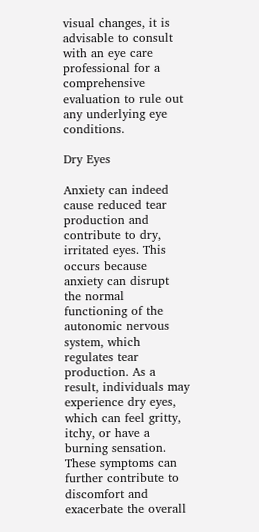visual changes, it is advisable to consult with an eye care professional for a comprehensive evaluation to rule out any underlying eye conditions.

Dry Eyes

Anxiety can indeed cause reduced tear production and contribute to dry, irritated eyes. This occurs because anxiety can disrupt the normal functioning of the autonomic nervous system, which regulates tear production. As a result, individuals may experience dry eyes, which can feel gritty, itchy, or have a burning sensation. These symptoms can further contribute to discomfort and exacerbate the overall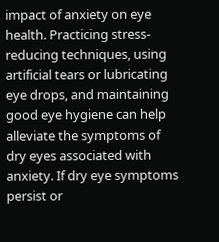impact of anxiety on eye health. Practicing stress-reducing techniques, using artificial tears or lubricating eye drops, and maintaining good eye hygiene can help alleviate the symptoms of dry eyes associated with anxiety. If dry eye symptoms persist or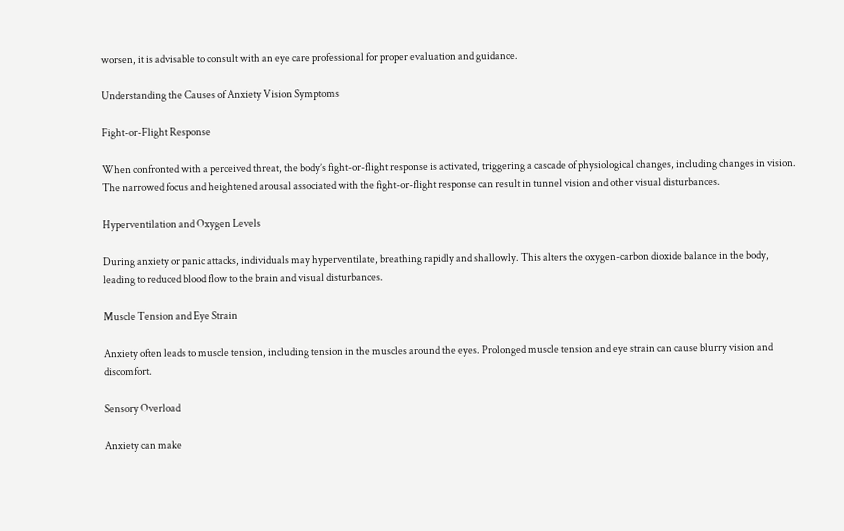worsen, it is advisable to consult with an eye care professional for proper evaluation and guidance.

Understanding the Causes of Anxiety Vision Symptoms

Fight-or-Flight Response

When confronted with a perceived threat, the body’s fight-or-flight response is activated, triggering a cascade of physiological changes, including changes in vision. The narrowed focus and heightened arousal associated with the fight-or-flight response can result in tunnel vision and other visual disturbances.

Hyperventilation and Oxygen Levels

During anxiety or panic attacks, individuals may hyperventilate, breathing rapidly and shallowly. This alters the oxygen-carbon dioxide balance in the body, leading to reduced blood flow to the brain and visual disturbances.

Muscle Tension and Eye Strain

Anxiety often leads to muscle tension, including tension in the muscles around the eyes. Prolonged muscle tension and eye strain can cause blurry vision and discomfort.

Sensory Overload

Anxiety can make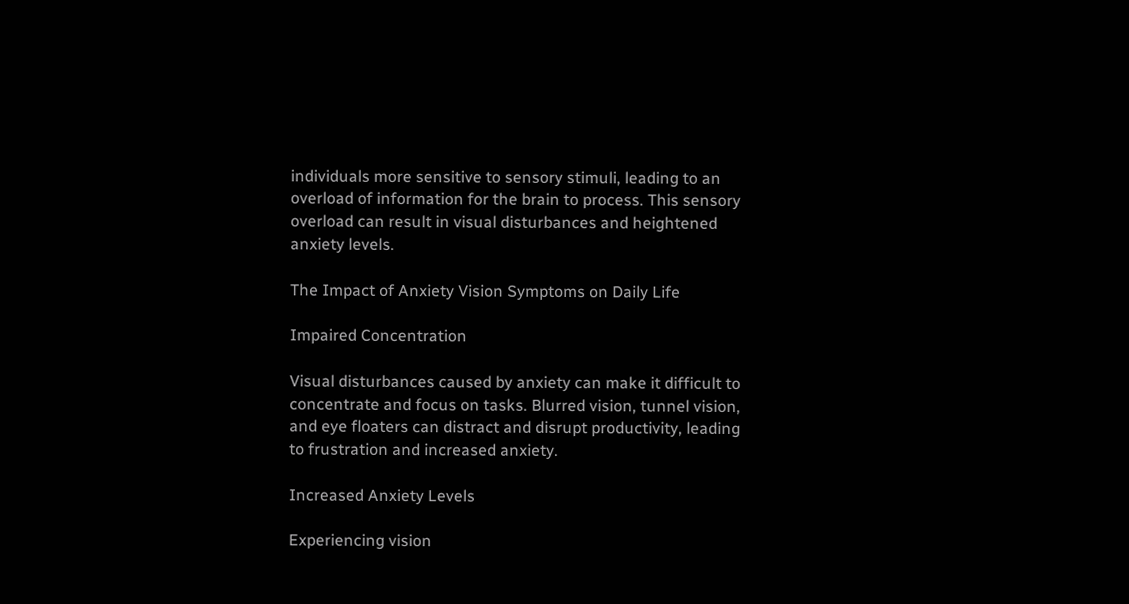individuals more sensitive to sensory stimuli, leading to an overload of information for the brain to process. This sensory overload can result in visual disturbances and heightened anxiety levels.

The Impact of Anxiety Vision Symptoms on Daily Life

Impaired Concentration

Visual disturbances caused by anxiety can make it difficult to concentrate and focus on tasks. Blurred vision, tunnel vision, and eye floaters can distract and disrupt productivity, leading to frustration and increased anxiety.

Increased Anxiety Levels

Experiencing vision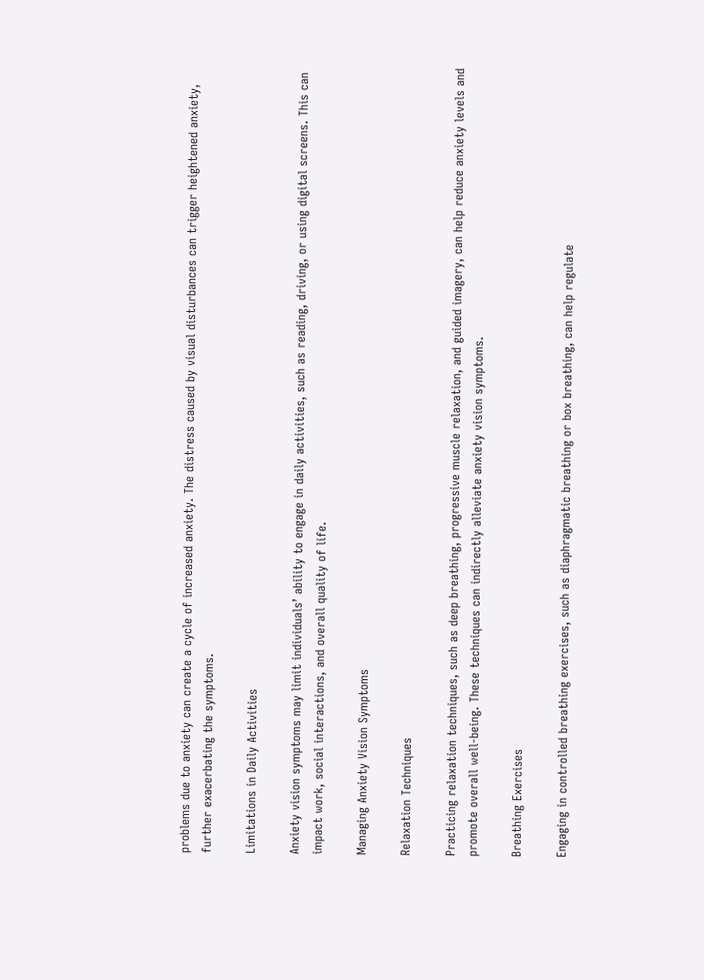problems due to anxiety can create a cycle of increased anxiety. The distress caused by visual disturbances can trigger heightened anxiety, further exacerbating the symptoms.

Limitations in Daily Activities

Anxiety vision symptoms may limit individuals’ ability to engage in daily activities, such as reading, driving, or using digital screens. This can impact work, social interactions, and overall quality of life.

Managing Anxiety Vision Symptoms

Relaxation Techniques

Practicing relaxation techniques, such as deep breathing, progressive muscle relaxation, and guided imagery, can help reduce anxiety levels and promote overall well-being. These techniques can indirectly alleviate anxiety vision symptoms.

Breathing Exercises

Engaging in controlled breathing exercises, such as diaphragmatic breathing or box breathing, can help regulate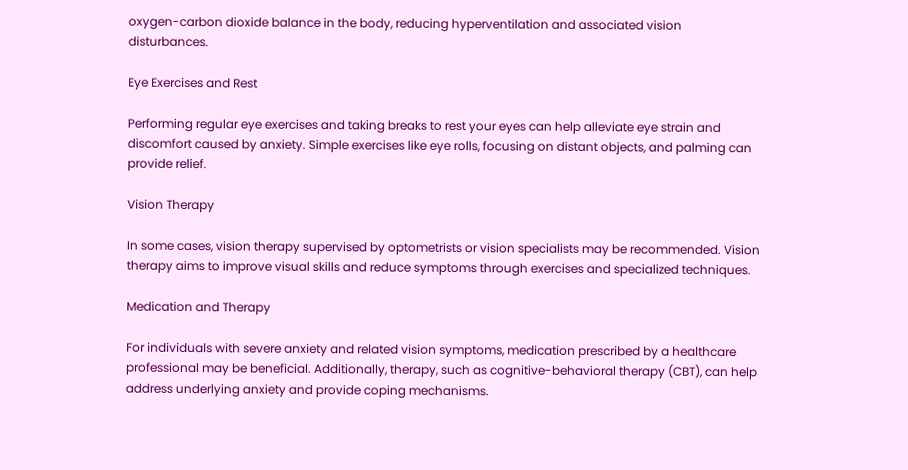oxygen-carbon dioxide balance in the body, reducing hyperventilation and associated vision disturbances.

Eye Exercises and Rest

Performing regular eye exercises and taking breaks to rest your eyes can help alleviate eye strain and discomfort caused by anxiety. Simple exercises like eye rolls, focusing on distant objects, and palming can provide relief.

Vision Therapy

In some cases, vision therapy supervised by optometrists or vision specialists may be recommended. Vision therapy aims to improve visual skills and reduce symptoms through exercises and specialized techniques.

Medication and Therapy

For individuals with severe anxiety and related vision symptoms, medication prescribed by a healthcare professional may be beneficial. Additionally, therapy, such as cognitive-behavioral therapy (CBT), can help address underlying anxiety and provide coping mechanisms.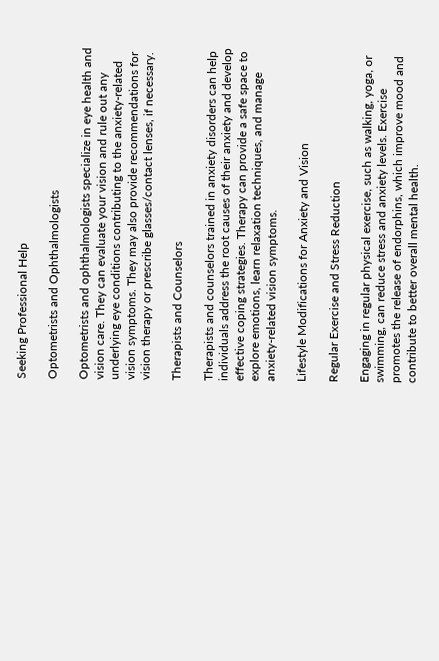Seeking Professional Help

Optometrists and Ophthalmologists

Optometrists and ophthalmologists specialize in eye health and vision care. They can evaluate your vision and rule out any underlying eye conditions contributing to the anxiety-related vision symptoms. They may also provide recommendations for vision therapy or prescribe glasses/contact lenses, if necessary.

Therapists and Counselors

Therapists and counselors trained in anxiety disorders can help individuals address the root causes of their anxiety and develop effective coping strategies. Therapy can provide a safe space to explore emotions, learn relaxation techniques, and manage anxiety-related vision symptoms.

Lifestyle Modifications for Anxiety and Vision

Regular Exercise and Stress Reduction

Engaging in regular physical exercise, such as walking, yoga, or swimming, can reduce stress and anxiety levels. Exercise promotes the release of endorphins, which improve mood and contribute to better overall mental health.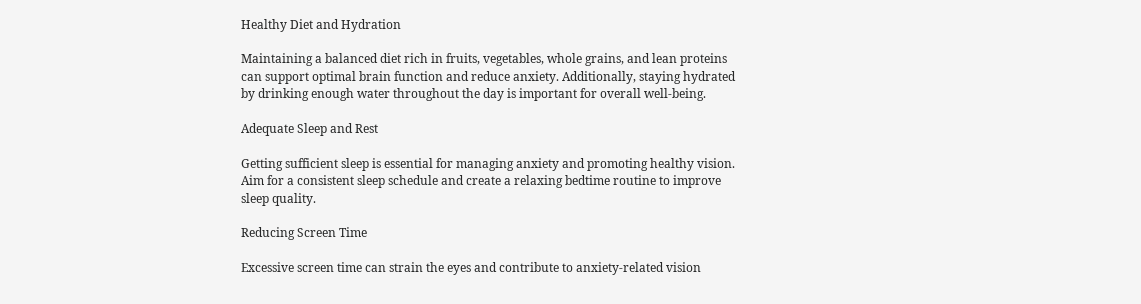Healthy Diet and Hydration

Maintaining a balanced diet rich in fruits, vegetables, whole grains, and lean proteins can support optimal brain function and reduce anxiety. Additionally, staying hydrated by drinking enough water throughout the day is important for overall well-being.

Adequate Sleep and Rest

Getting sufficient sleep is essential for managing anxiety and promoting healthy vision. Aim for a consistent sleep schedule and create a relaxing bedtime routine to improve sleep quality.

Reducing Screen Time

Excessive screen time can strain the eyes and contribute to anxiety-related vision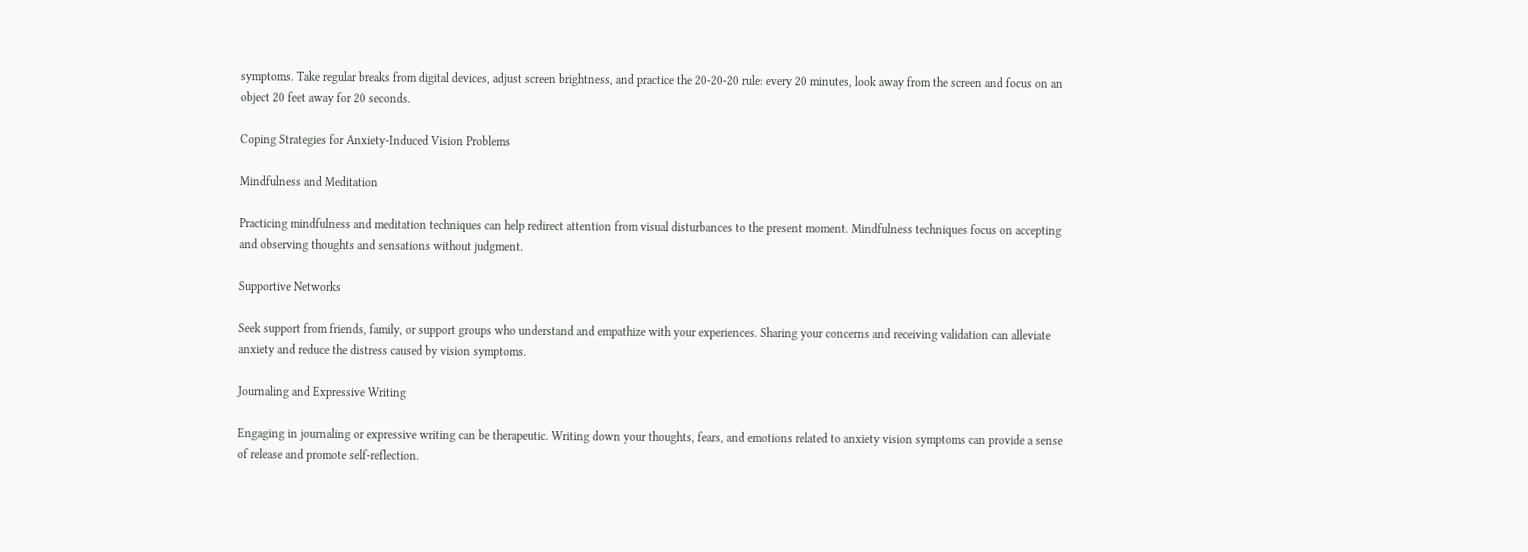symptoms. Take regular breaks from digital devices, adjust screen brightness, and practice the 20-20-20 rule: every 20 minutes, look away from the screen and focus on an object 20 feet away for 20 seconds.

Coping Strategies for Anxiety-Induced Vision Problems

Mindfulness and Meditation

Practicing mindfulness and meditation techniques can help redirect attention from visual disturbances to the present moment. Mindfulness techniques focus on accepting and observing thoughts and sensations without judgment.

Supportive Networks

Seek support from friends, family, or support groups who understand and empathize with your experiences. Sharing your concerns and receiving validation can alleviate anxiety and reduce the distress caused by vision symptoms.

Journaling and Expressive Writing

Engaging in journaling or expressive writing can be therapeutic. Writing down your thoughts, fears, and emotions related to anxiety vision symptoms can provide a sense of release and promote self-reflection.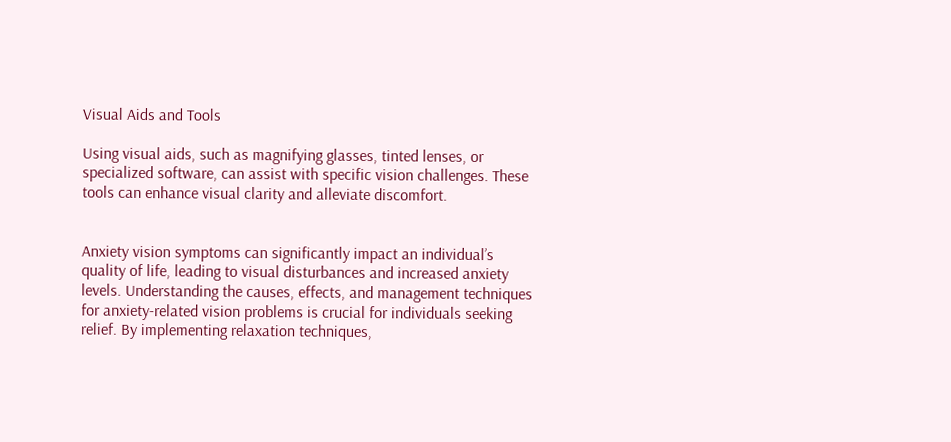Visual Aids and Tools

Using visual aids, such as magnifying glasses, tinted lenses, or specialized software, can assist with specific vision challenges. These tools can enhance visual clarity and alleviate discomfort.


Anxiety vision symptoms can significantly impact an individual’s quality of life, leading to visual disturbances and increased anxiety levels. Understanding the causes, effects, and management techniques for anxiety-related vision problems is crucial for individuals seeking relief. By implementing relaxation techniques,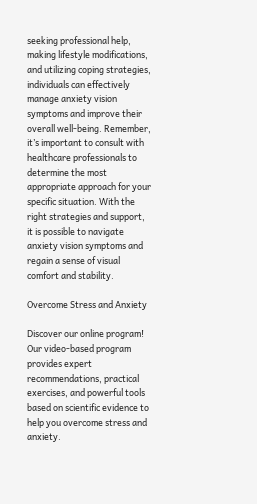seeking professional help, making lifestyle modifications, and utilizing coping strategies, individuals can effectively manage anxiety vision symptoms and improve their overall well-being. Remember, it’s important to consult with healthcare professionals to determine the most appropriate approach for your specific situation. With the right strategies and support, it is possible to navigate anxiety vision symptoms and regain a sense of visual comfort and stability.

Overcome Stress and Anxiety

Discover our online program! Our video-based program provides expert recommendations, practical exercises, and powerful tools based on scientific evidence to help you overcome stress and anxiety.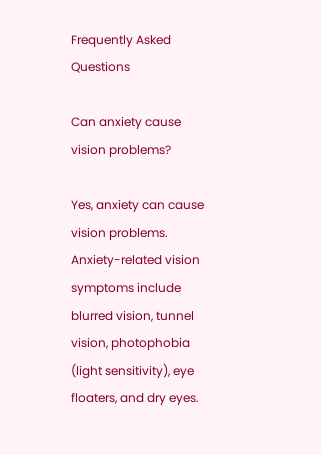Frequently Asked Questions

Can anxiety cause vision problems?

Yes, anxiety can cause vision problems. Anxiety-related vision symptoms include blurred vision, tunnel vision, photophobia (light sensitivity), eye floaters, and dry eyes.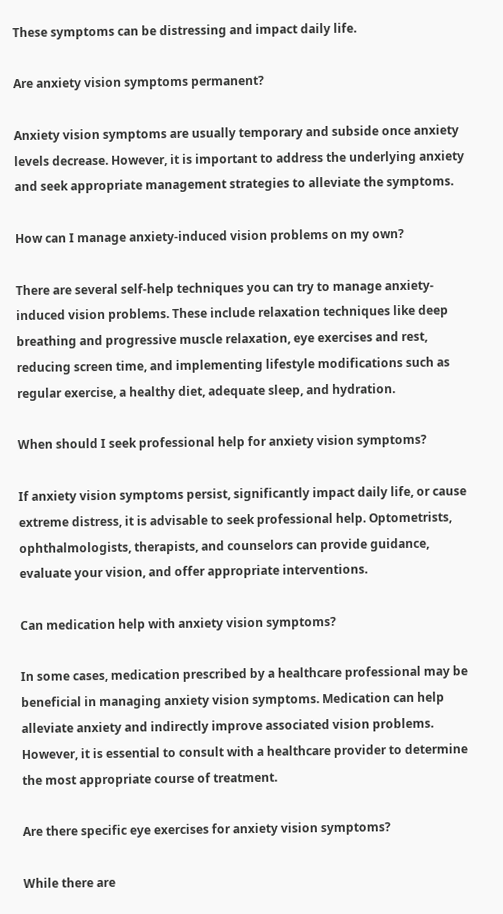These symptoms can be distressing and impact daily life.

Are anxiety vision symptoms permanent?

Anxiety vision symptoms are usually temporary and subside once anxiety levels decrease. However, it is important to address the underlying anxiety and seek appropriate management strategies to alleviate the symptoms.

How can I manage anxiety-induced vision problems on my own?

There are several self-help techniques you can try to manage anxiety-induced vision problems. These include relaxation techniques like deep breathing and progressive muscle relaxation, eye exercises and rest, reducing screen time, and implementing lifestyle modifications such as regular exercise, a healthy diet, adequate sleep, and hydration.

When should I seek professional help for anxiety vision symptoms?

If anxiety vision symptoms persist, significantly impact daily life, or cause extreme distress, it is advisable to seek professional help. Optometrists, ophthalmologists, therapists, and counselors can provide guidance, evaluate your vision, and offer appropriate interventions.

Can medication help with anxiety vision symptoms?

In some cases, medication prescribed by a healthcare professional may be beneficial in managing anxiety vision symptoms. Medication can help alleviate anxiety and indirectly improve associated vision problems. However, it is essential to consult with a healthcare provider to determine the most appropriate course of treatment.

Are there specific eye exercises for anxiety vision symptoms?

While there are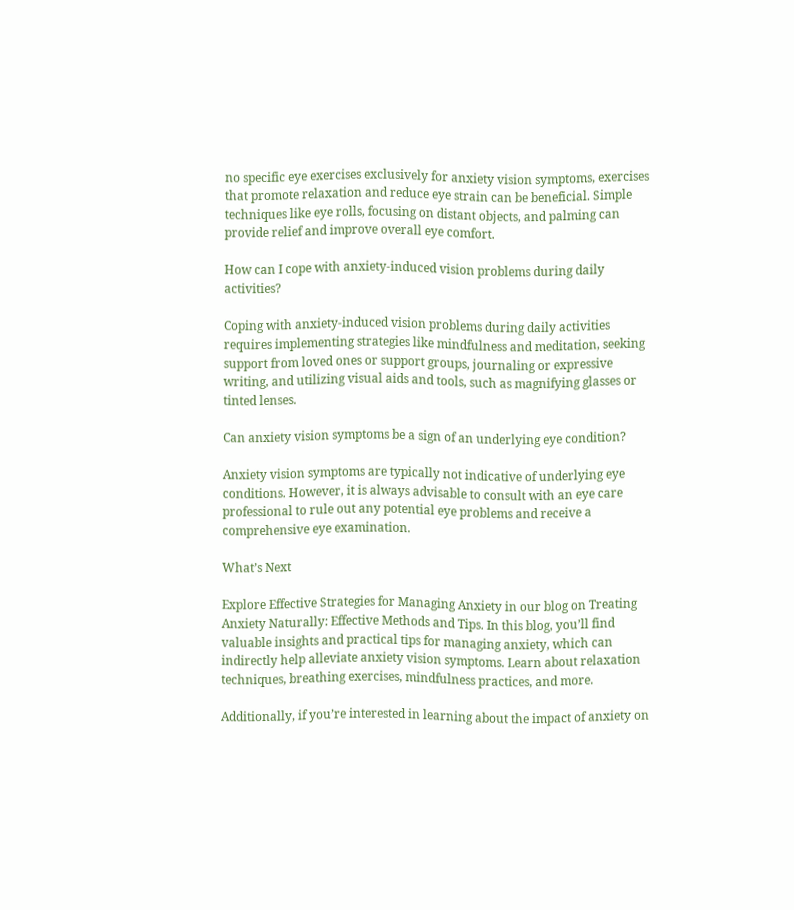no specific eye exercises exclusively for anxiety vision symptoms, exercises that promote relaxation and reduce eye strain can be beneficial. Simple techniques like eye rolls, focusing on distant objects, and palming can provide relief and improve overall eye comfort.

How can I cope with anxiety-induced vision problems during daily activities?

Coping with anxiety-induced vision problems during daily activities requires implementing strategies like mindfulness and meditation, seeking support from loved ones or support groups, journaling or expressive writing, and utilizing visual aids and tools, such as magnifying glasses or tinted lenses.

Can anxiety vision symptoms be a sign of an underlying eye condition?

Anxiety vision symptoms are typically not indicative of underlying eye conditions. However, it is always advisable to consult with an eye care professional to rule out any potential eye problems and receive a comprehensive eye examination.

What’s Next

Explore Effective Strategies for Managing Anxiety in our blog on Treating Anxiety Naturally: Effective Methods and Tips. In this blog, you’ll find valuable insights and practical tips for managing anxiety, which can indirectly help alleviate anxiety vision symptoms. Learn about relaxation techniques, breathing exercises, mindfulness practices, and more.

Additionally, if you’re interested in learning about the impact of anxiety on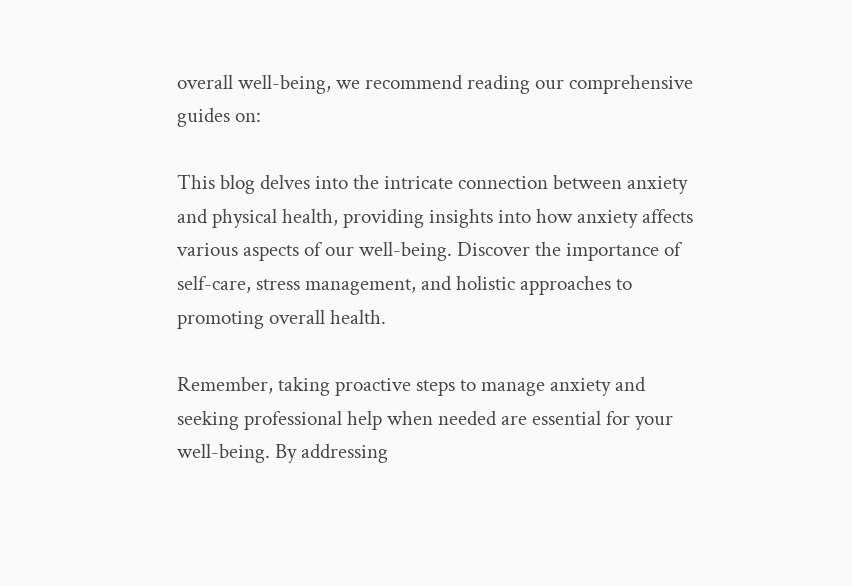overall well-being, we recommend reading our comprehensive guides on:

This blog delves into the intricate connection between anxiety and physical health, providing insights into how anxiety affects various aspects of our well-being. Discover the importance of self-care, stress management, and holistic approaches to promoting overall health.

Remember, taking proactive steps to manage anxiety and seeking professional help when needed are essential for your well-being. By addressing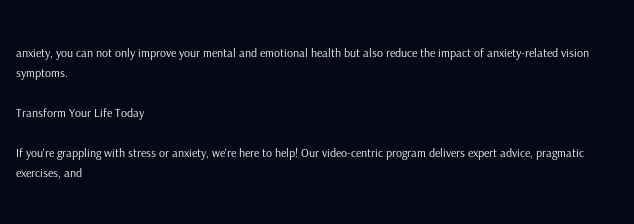anxiety, you can not only improve your mental and emotional health but also reduce the impact of anxiety-related vision symptoms.

Transform Your Life Today

If you're grappling with stress or anxiety, we're here to help! Our video-centric program delivers expert advice, pragmatic exercises, and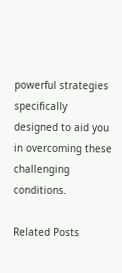powerful strategies specifically designed to aid you in overcoming these challenging conditions.

Related Posts